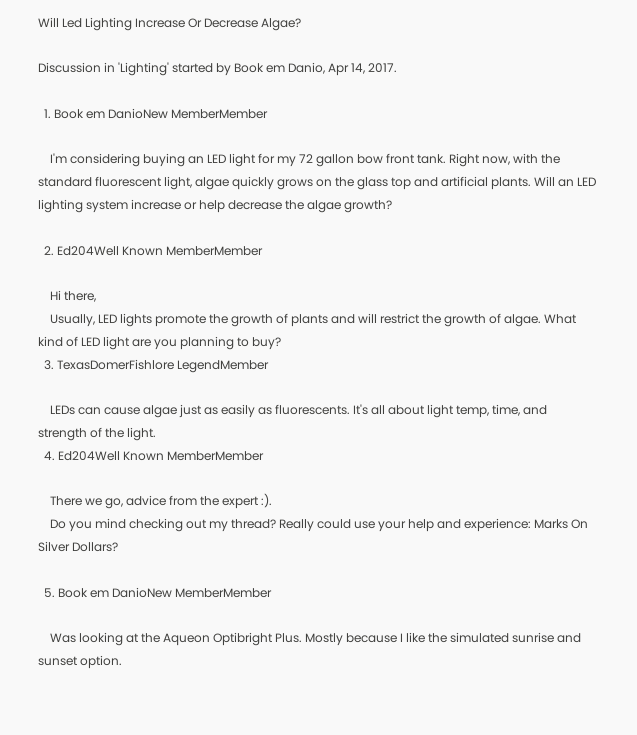Will Led Lighting Increase Or Decrease Algae?

Discussion in 'Lighting' started by Book em Danio, Apr 14, 2017.

  1. Book em DanioNew MemberMember

    I'm considering buying an LED light for my 72 gallon bow front tank. Right now, with the standard fluorescent light, algae quickly grows on the glass top and artificial plants. Will an LED lighting system increase or help decrease the algae growth?

  2. Ed204Well Known MemberMember

    Hi there,
    Usually, LED lights promote the growth of plants and will restrict the growth of algae. What kind of LED light are you planning to buy?
  3. TexasDomerFishlore LegendMember

    LEDs can cause algae just as easily as fluorescents. It's all about light temp, time, and strength of the light.
  4. Ed204Well Known MemberMember

    There we go, advice from the expert :).
    Do you mind checking out my thread? Really could use your help and experience: Marks On Silver Dollars?

  5. Book em DanioNew MemberMember

    Was looking at the Aqueon Optibright Plus. Mostly because I like the simulated sunrise and sunset option.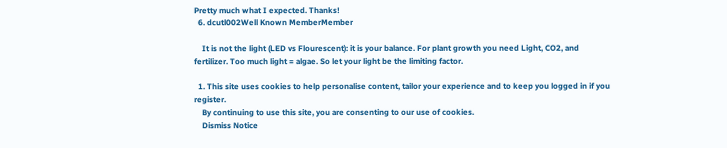Pretty much what I expected. Thanks!
  6. dcutl002Well Known MemberMember

    It is not the light (LED vs Flourescent): it is your balance. For plant growth you need Light, CO2, and fertilizer. Too much light = algae. So let your light be the limiting factor.

  1. This site uses cookies to help personalise content, tailor your experience and to keep you logged in if you register.
    By continuing to use this site, you are consenting to our use of cookies.
    Dismiss Notice